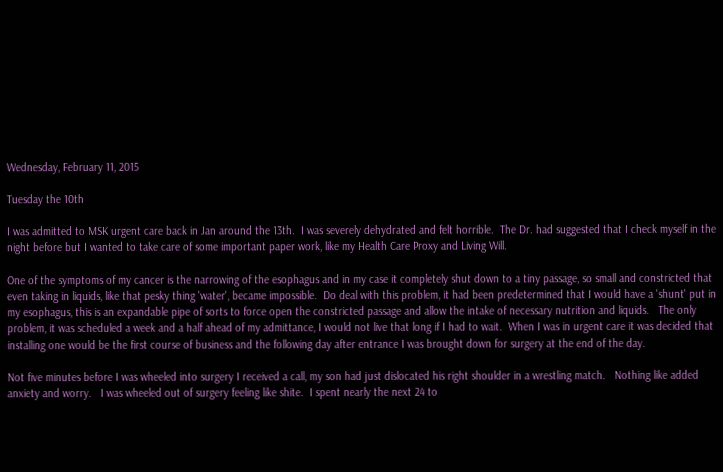Wednesday, February 11, 2015

Tuesday the 10th

I was admitted to MSK urgent care back in Jan around the 13th.  I was severely dehydrated and felt horrible.  The Dr. had suggested that I check myself in the night before but I wanted to take care of some important paper work, like my Health Care Proxy and Living Will.

One of the symptoms of my cancer is the narrowing of the esophagus and in my case it completely shut down to a tiny passage, so small and constricted that even taking in liquids, like that pesky thing 'water', became impossible.  Do deal with this problem, it had been predetermined that I would have a 'shunt' put in my esophagus, this is an expandable pipe of sorts to force open the constricted passage and allow the intake of necessary nutrition and liquids.   The only problem, it was scheduled a week and a half ahead of my admittance, I would not live that long if I had to wait.  When I was in urgent care it was decided that installing one would be the first course of business and the following day after entrance I was brought down for surgery at the end of the day.

Not five minutes before I was wheeled into surgery I received a call, my son had just dislocated his right shoulder in a wrestling match.   Nothing like added anxiety and worry.   I was wheeled out of surgery feeling like shite.  I spent nearly the next 24 to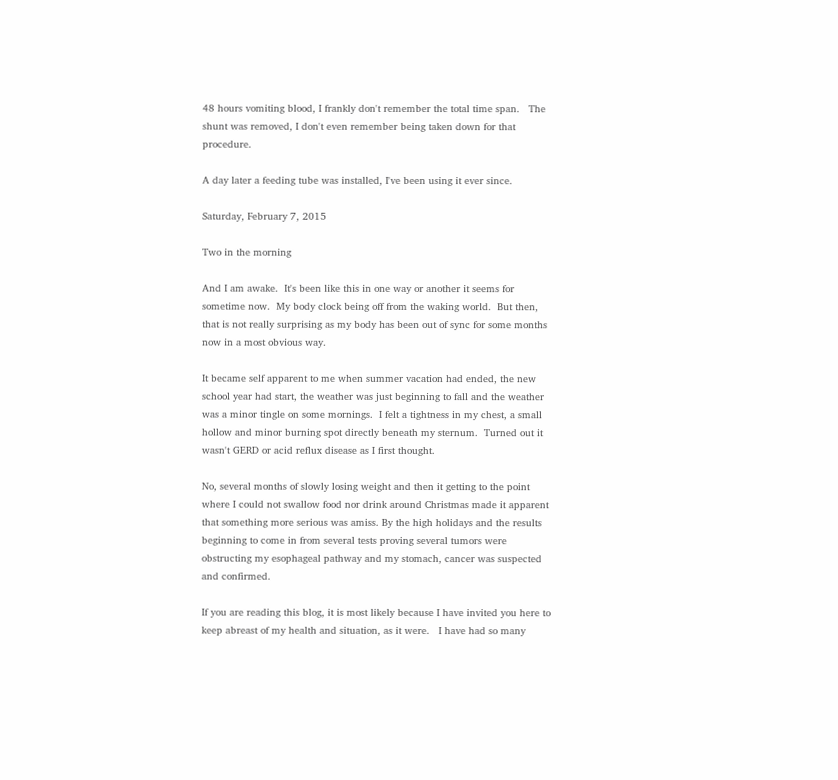48 hours vomiting blood, I frankly don't remember the total time span.   The shunt was removed, I don't even remember being taken down for that procedure.

A day later a feeding tube was installed, I've been using it ever since.

Saturday, February 7, 2015

Two in the morning

And I am awake.  It's been like this in one way or another it seems for sometime now.  My body clock being off from the waking world.  But then, that is not really surprising as my body has been out of sync for some months now in a most obvious way.

It became self apparent to me when summer vacation had ended, the new school year had start, the weather was just beginning to fall and the weather was a minor tingle on some mornings.  I felt a tightness in my chest, a small hollow and minor burning spot directly beneath my sternum.  Turned out it wasn't GERD or acid reflux disease as I first thought.

No, several months of slowly losing weight and then it getting to the point where I could not swallow food nor drink around Christmas made it apparent that something more serious was amiss. By the high holidays and the results beginning to come in from several tests proving several tumors were obstructing my esophageal pathway and my stomach, cancer was suspected and confirmed.

If you are reading this blog, it is most likely because I have invited you here to keep abreast of my health and situation, as it were.   I have had so many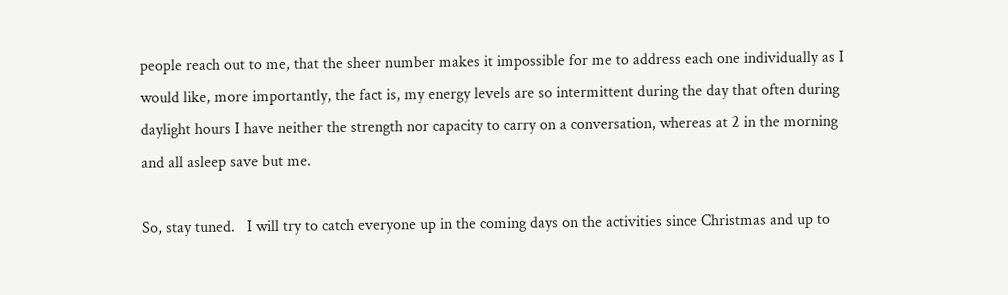people reach out to me, that the sheer number makes it impossible for me to address each one individually as I would like, more importantly, the fact is, my energy levels are so intermittent during the day that often during daylight hours I have neither the strength nor capacity to carry on a conversation, whereas at 2 in the morning and all asleep save but me.

So, stay tuned.   I will try to catch everyone up in the coming days on the activities since Christmas and up to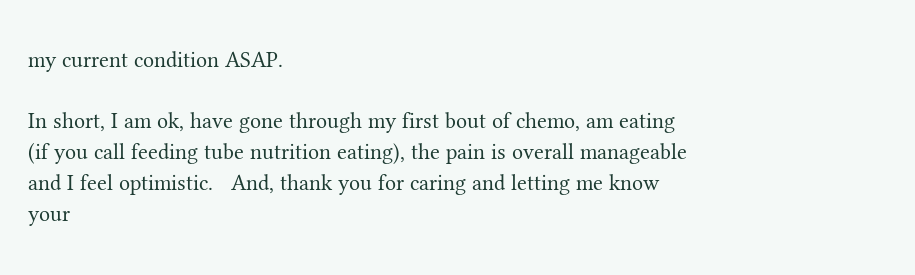my current condition ASAP.

In short, I am ok, have gone through my first bout of chemo, am eating (if you call feeding tube nutrition eating), the pain is overall manageable and I feel optimistic.   And, thank you for caring and letting me know your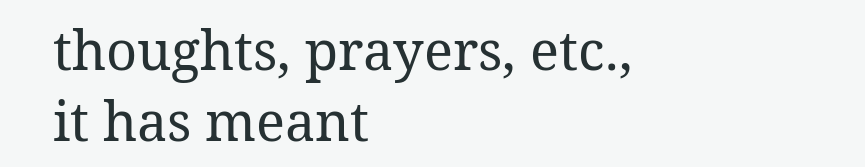thoughts, prayers, etc., it has meant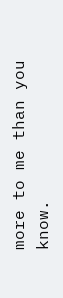more to me than you know.